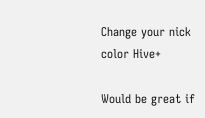Change your nick color Hive+

Would be great if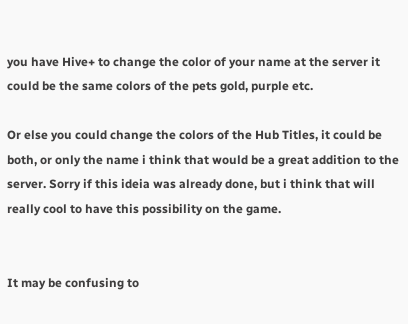you have Hive+ to change the color of your name at the server it could be the same colors of the pets gold, purple etc.

Or else you could change the colors of the Hub Titles, it could be both, or only the name i think that would be a great addition to the server. Sorry if this ideia was already done, but i think that will really cool to have this possibility on the game.


It may be confusing to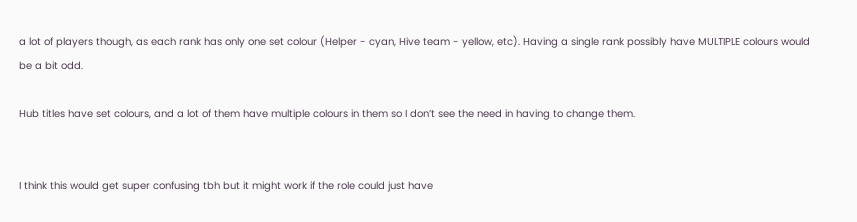a lot of players though, as each rank has only one set colour (Helper - cyan, Hive team - yellow, etc). Having a single rank possibly have MULTIPLE colours would be a bit odd.

Hub titles have set colours, and a lot of them have multiple colours in them so I don’t see the need in having to change them.


I think this would get super confusing tbh but it might work if the role could just have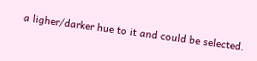a ligher/darker hue to it and could be selected.